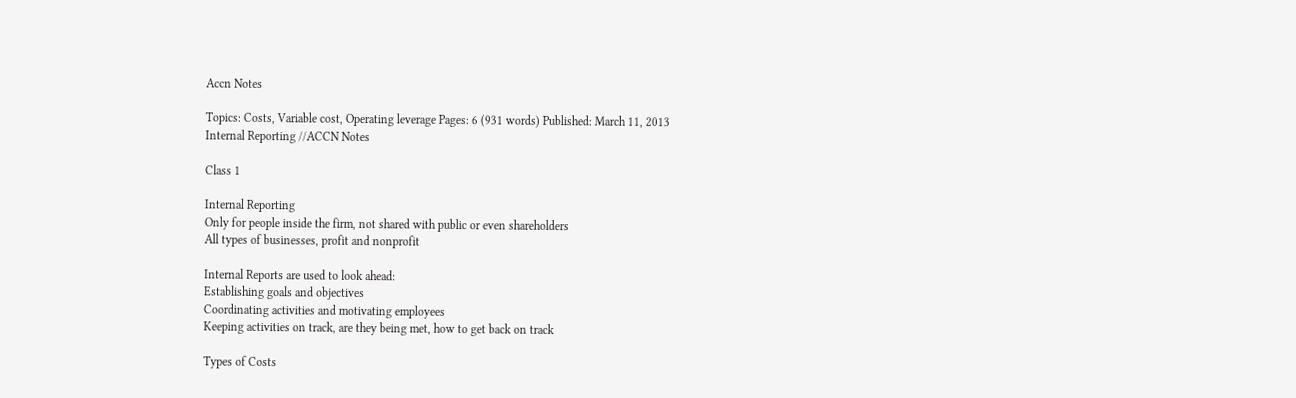Accn Notes

Topics: Costs, Variable cost, Operating leverage Pages: 6 (931 words) Published: March 11, 2013
Internal Reporting //ACCN Notes

Class 1

Internal Reporting
Only for people inside the firm, not shared with public or even shareholders
All types of businesses, profit and nonprofit

Internal Reports are used to look ahead:
Establishing goals and objectives
Coordinating activities and motivating employees
Keeping activities on track, are they being met, how to get back on track

Types of Costs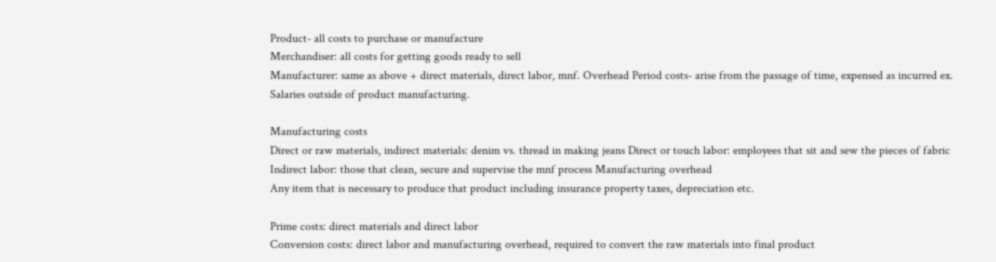Product- all costs to purchase or manufacture
Merchandiser: all costs for getting goods ready to sell
Manufacturer: same as above + direct materials, direct labor, mnf. Overhead Period costs- arise from the passage of time, expensed as incurred ex. Salaries outside of product manufacturing.

Manufacturing costs
Direct or raw materials, indirect materials: denim vs. thread in making jeans Direct or touch labor: employees that sit and sew the pieces of fabric
Indirect labor: those that clean, secure and supervise the mnf process Manufacturing overhead
Any item that is necessary to produce that product including insurance property taxes, depreciation etc.

Prime costs: direct materials and direct labor
Conversion costs: direct labor and manufacturing overhead, required to convert the raw materials into final product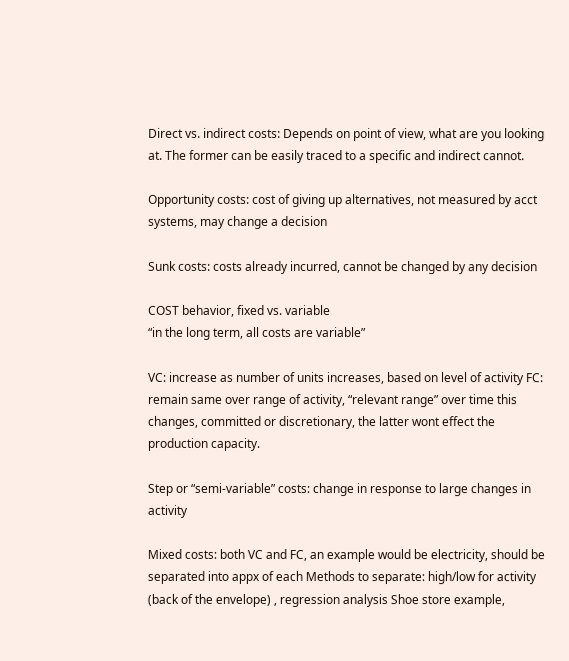Direct vs. indirect costs: Depends on point of view, what are you looking at. The former can be easily traced to a specific and indirect cannot.

Opportunity costs: cost of giving up alternatives, not measured by acct systems, may change a decision

Sunk costs: costs already incurred, cannot be changed by any decision

COST behavior, fixed vs. variable
“in the long term, all costs are variable”

VC: increase as number of units increases, based on level of activity FC: remain same over range of activity, “relevant range” over time this changes, committed or discretionary, the latter wont effect the production capacity.

Step or “semi-variable” costs: change in response to large changes in activity

Mixed costs: both VC and FC, an example would be electricity, should be separated into appx of each Methods to separate: high/low for activity (back of the envelope) , regression analysis Shoe store example,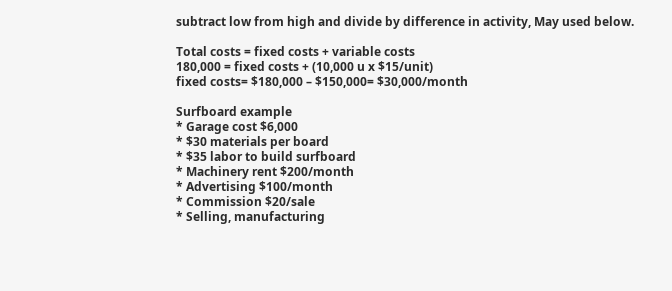subtract low from high and divide by difference in activity, May used below.

Total costs = fixed costs + variable costs
180,000 = fixed costs + (10,000 u x $15/unit)
fixed costs= $180,000 – $150,000= $30,000/month

Surfboard example
* Garage cost $6,000
* $30 materials per board
* $35 labor to build surfboard
* Machinery rent $200/month
* Advertising $100/month
* Commission $20/sale
* Selling, manufacturing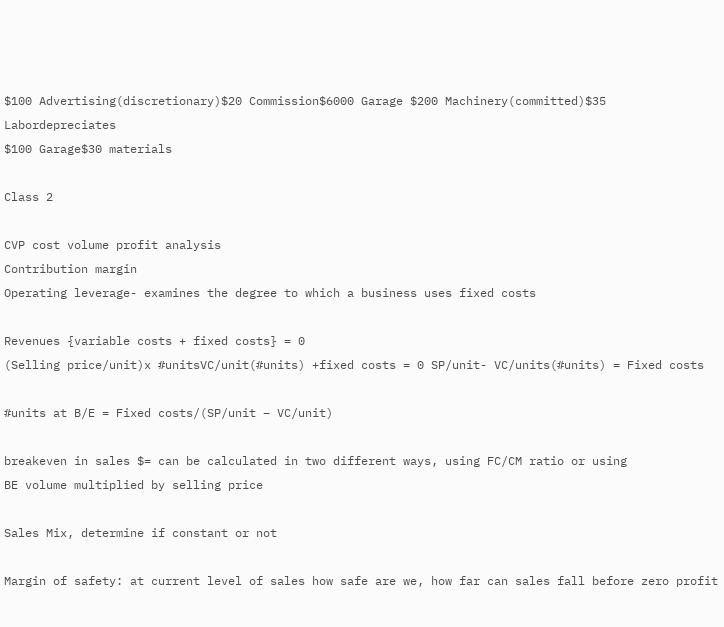$100 Advertising(discretionary)$20 Commission$6000 Garage $200 Machinery(committed)$35 Labordepreciates
$100 Garage$30 materials

Class 2

CVP cost volume profit analysis
Contribution margin
Operating leverage- examines the degree to which a business uses fixed costs

Revenues {variable costs + fixed costs} = 0
(Selling price/unit)x #unitsVC/unit(#units) +fixed costs = 0 SP/unit- VC/units(#units) = Fixed costs

#units at B/E = Fixed costs/(SP/unit – VC/unit)

breakeven in sales $= can be calculated in two different ways, using FC/CM ratio or using
BE volume multiplied by selling price

Sales Mix, determine if constant or not

Margin of safety: at current level of sales how safe are we, how far can sales fall before zero profit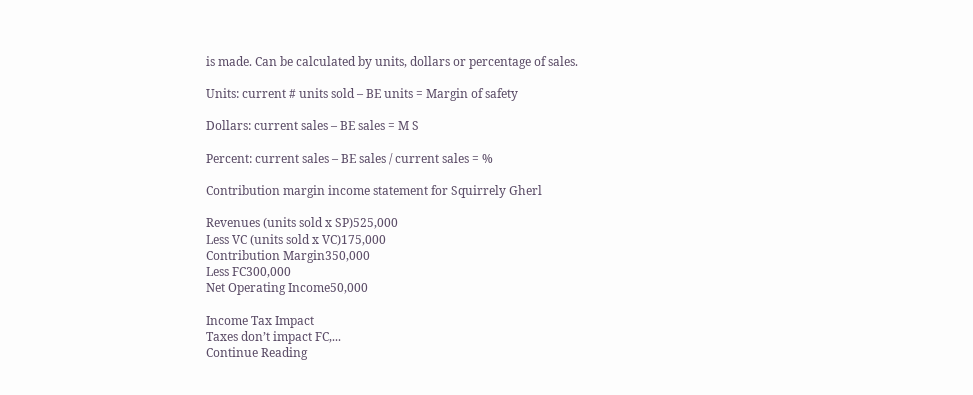is made. Can be calculated by units, dollars or percentage of sales.

Units: current # units sold – BE units = Margin of safety

Dollars: current sales – BE sales = M S

Percent: current sales – BE sales / current sales = %

Contribution margin income statement for Squirrely Gherl

Revenues (units sold x SP)525,000
Less VC (units sold x VC)175,000
Contribution Margin350,000
Less FC300,000
Net Operating Income50,000

Income Tax Impact
Taxes don’t impact FC,...
Continue Reading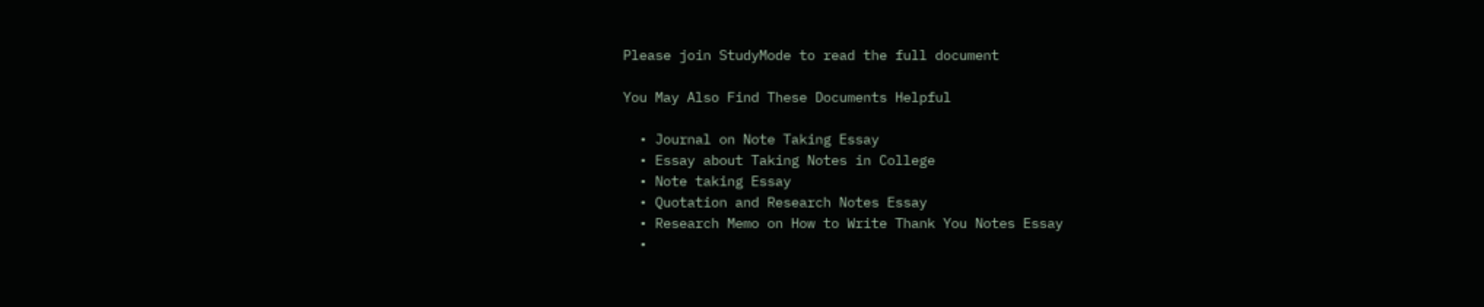Please join StudyMode to read the full document

You May Also Find These Documents Helpful

  • Journal on Note Taking Essay
  • Essay about Taking Notes in College
  • Note taking Essay
  • Quotation and Research Notes Essay
  • Research Memo on How to Write Thank You Notes Essay
  •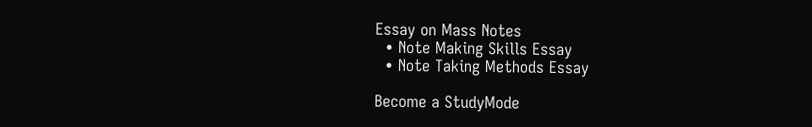Essay on Mass Notes
  • Note Making Skills Essay
  • Note Taking Methods Essay

Become a StudyMode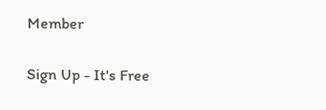Member

Sign Up - It's Free